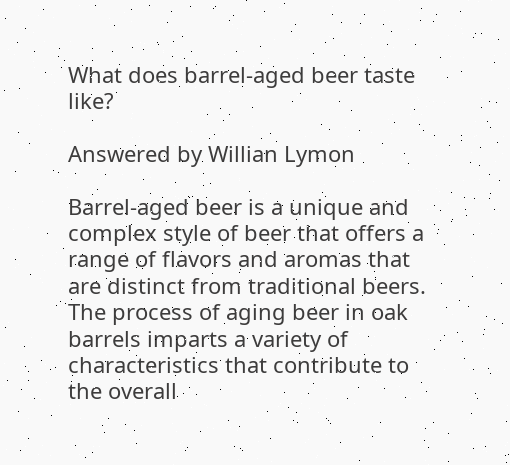What does barrel-aged beer taste like?

Answered by Willian Lymon

Barrel-aged beer is a unique and complex style of beer that offers a range of flavors and aromas that are distinct from traditional beers. The process of aging beer in oak barrels imparts a variety of characteristics that contribute to the overall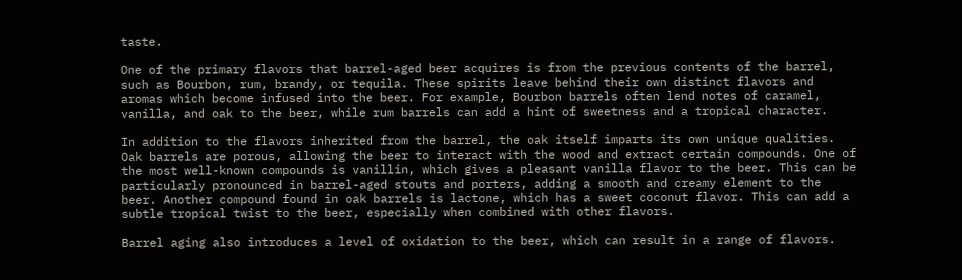taste.

One of the primary flavors that barrel-aged beer acquires is from the previous contents of the barrel, such as Bourbon, rum, brandy, or tequila. These spirits leave behind their own distinct flavors and aromas which become infused into the beer. For example, Bourbon barrels often lend notes of caramel, vanilla, and oak to the beer, while rum barrels can add a hint of sweetness and a tropical character.

In addition to the flavors inherited from the barrel, the oak itself imparts its own unique qualities. Oak barrels are porous, allowing the beer to interact with the wood and extract certain compounds. One of the most well-known compounds is vanillin, which gives a pleasant vanilla flavor to the beer. This can be particularly pronounced in barrel-aged stouts and porters, adding a smooth and creamy element to the beer. Another compound found in oak barrels is lactone, which has a sweet coconut flavor. This can add a subtle tropical twist to the beer, especially when combined with other flavors.

Barrel aging also introduces a level of oxidation to the beer, which can result in a range of flavors.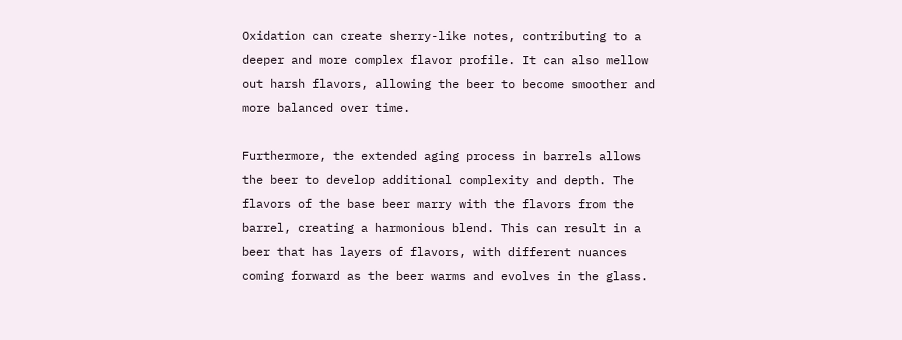Oxidation can create sherry-like notes, contributing to a deeper and more complex flavor profile. It can also mellow out harsh flavors, allowing the beer to become smoother and more balanced over time.

Furthermore, the extended aging process in barrels allows the beer to develop additional complexity and depth. The flavors of the base beer marry with the flavors from the barrel, creating a harmonious blend. This can result in a beer that has layers of flavors, with different nuances coming forward as the beer warms and evolves in the glass.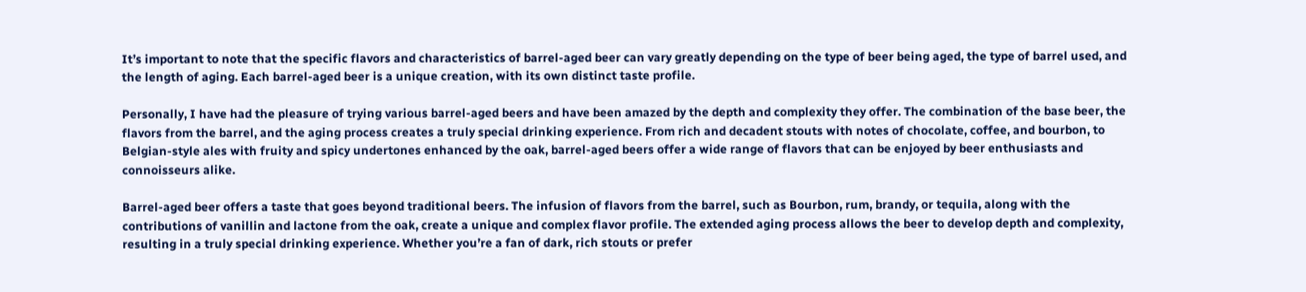It’s important to note that the specific flavors and characteristics of barrel-aged beer can vary greatly depending on the type of beer being aged, the type of barrel used, and the length of aging. Each barrel-aged beer is a unique creation, with its own distinct taste profile.

Personally, I have had the pleasure of trying various barrel-aged beers and have been amazed by the depth and complexity they offer. The combination of the base beer, the flavors from the barrel, and the aging process creates a truly special drinking experience. From rich and decadent stouts with notes of chocolate, coffee, and bourbon, to Belgian-style ales with fruity and spicy undertones enhanced by the oak, barrel-aged beers offer a wide range of flavors that can be enjoyed by beer enthusiasts and connoisseurs alike.

Barrel-aged beer offers a taste that goes beyond traditional beers. The infusion of flavors from the barrel, such as Bourbon, rum, brandy, or tequila, along with the contributions of vanillin and lactone from the oak, create a unique and complex flavor profile. The extended aging process allows the beer to develop depth and complexity, resulting in a truly special drinking experience. Whether you’re a fan of dark, rich stouts or prefer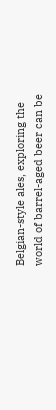Belgian-style ales, exploring the world of barrel-aged beer can be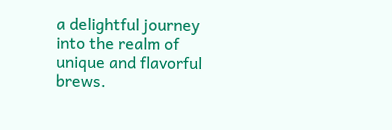a delightful journey into the realm of unique and flavorful brews.